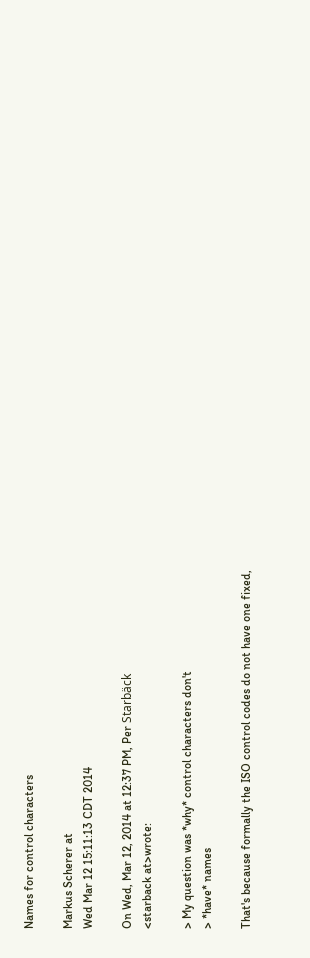Names for control characters

Markus Scherer at
Wed Mar 12 15:11:13 CDT 2014

On Wed, Mar 12, 2014 at 12:37 PM, Per Starbäck
<starback at>wrote:

> My question was *why* control characters don't
> *have* names

That's because formally the ISO control codes do not have one fixed,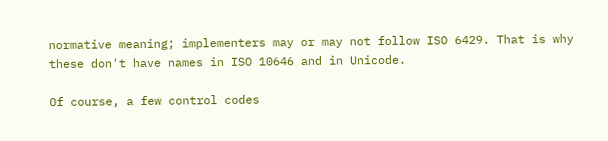normative meaning; implementers may or may not follow ISO 6429. That is why
these don't have names in ISO 10646 and in Unicode.

Of course, a few control codes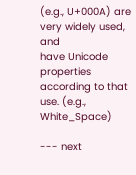(e.g., U+000A) are very widely used, and
have Unicode properties according to that use. (e.g., White_Space)

--- next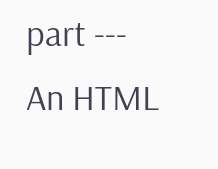part ---
An HTML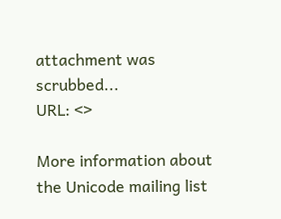attachment was scrubbed...
URL: <>

More information about the Unicode mailing list